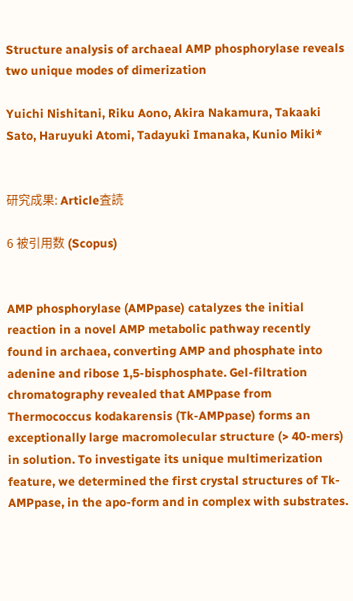Structure analysis of archaeal AMP phosphorylase reveals two unique modes of dimerization

Yuichi Nishitani, Riku Aono, Akira Nakamura, Takaaki Sato, Haruyuki Atomi, Tadayuki Imanaka, Kunio Miki*


研究成果: Article査読

6 被引用数 (Scopus)


AMP phosphorylase (AMPpase) catalyzes the initial reaction in a novel AMP metabolic pathway recently found in archaea, converting AMP and phosphate into adenine and ribose 1,5-bisphosphate. Gel-filtration chromatography revealed that AMPpase from Thermococcus kodakarensis (Tk-AMPpase) forms an exceptionally large macromolecular structure (> 40-mers) in solution. To investigate its unique multimerization feature, we determined the first crystal structures of Tk-AMPpase, in the apo-form and in complex with substrates.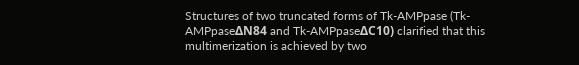Structures of two truncated forms of Tk-AMPpase (Tk-AMPpaseΔN84 and Tk-AMPpaseΔC10) clarified that this multimerization is achieved by two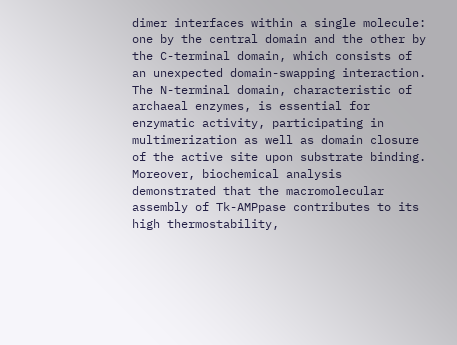dimer interfaces within a single molecule: one by the central domain and the other by the C-terminal domain, which consists of an unexpected domain-swapping interaction. The N-terminal domain, characteristic of archaeal enzymes, is essential for enzymatic activity, participating in multimerization as well as domain closure of the active site upon substrate binding. Moreover, biochemical analysis demonstrated that the macromolecular assembly of Tk-AMPpase contributes to its high thermostability,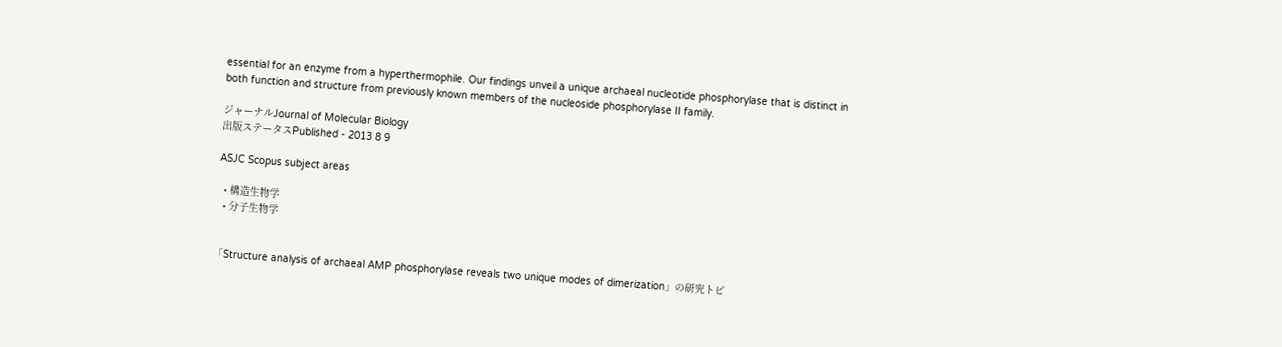essential for an enzyme from a hyperthermophile. Our findings unveil a unique archaeal nucleotide phosphorylase that is distinct in both function and structure from previously known members of the nucleoside phosphorylase II family.

ジャーナルJournal of Molecular Biology
出版ステータスPublished - 2013 8 9

ASJC Scopus subject areas

  • 構造生物学
  • 分子生物学


「Structure analysis of archaeal AMP phosphorylase reveals two unique modes of dimerization」の研究トピ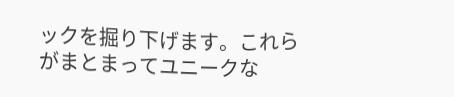ックを掘り下げます。これらがまとまってユニークな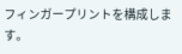フィンガープリントを構成します。